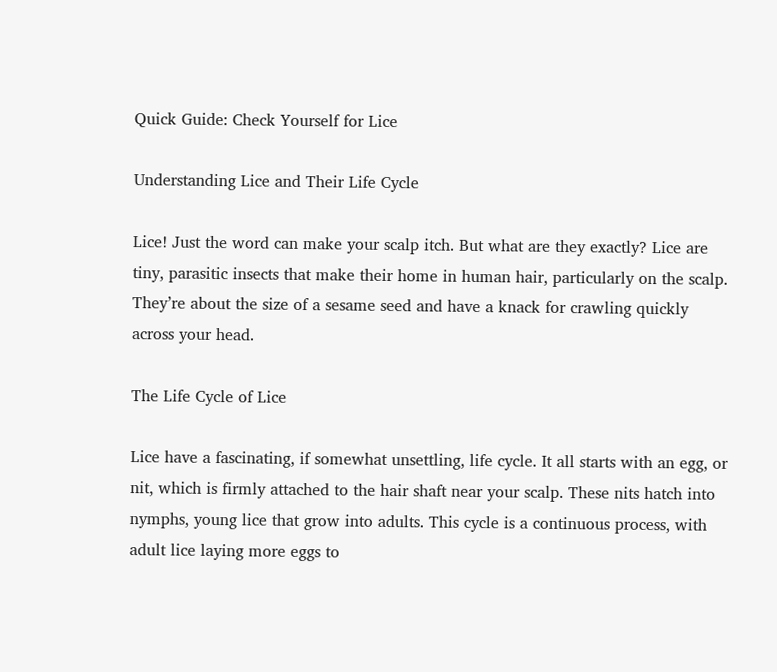Quick Guide: Check Yourself for Lice

Understanding Lice and Their Life Cycle

Lice! Just the word can make your scalp itch. But what are they exactly? Lice are tiny, parasitic insects that make their home in human hair, particularly on the scalp. They’re about the size of a sesame seed and have a knack for crawling quickly across your head.

The Life Cycle of Lice

Lice have a fascinating, if somewhat unsettling, life cycle. It all starts with an egg, or nit, which is firmly attached to the hair shaft near your scalp. These nits hatch into nymphs, young lice that grow into adults. This cycle is a continuous process, with adult lice laying more eggs to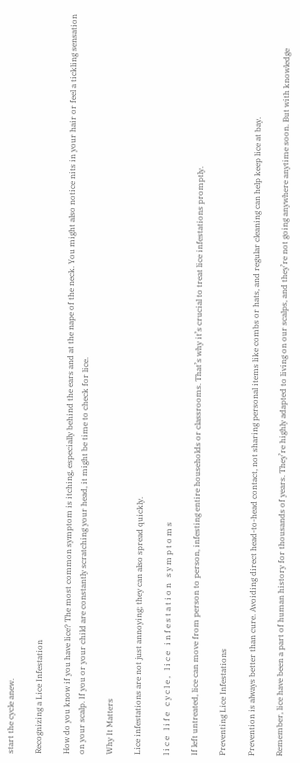start the cycle anew.

Recognizing a Lice Infestation

How do you know if you have lice? The most common symptom is itching, especially behind the ears and at the nape of the neck. You might also notice nits in your hair or feel a tickling sensation on your scalp. If you or your child are constantly scratching your head, it might be time to check for lice.

Why It Matters

Lice infestations are not just annoying; they can also spread quickly.

l i c e   l i f e   c y c l e ,   l i c e   i n f e s t a t i o n   s y m p t o m s

If left untreated, lice can move from person to person, infesting entire households or classrooms. That’s why it’s crucial to treat lice infestations promptly.

Preventing Lice Infestations

Prevention is always better than cure. Avoiding direct head-to-head contact, not sharing personal items like combs or hats, and regular cleaning can help keep lice at bay.

Remember, lice have been a part of human history for thousands of years. They’re highly adapted to living on our scalps, and they’re not going anywhere anytime soon. But with knowledge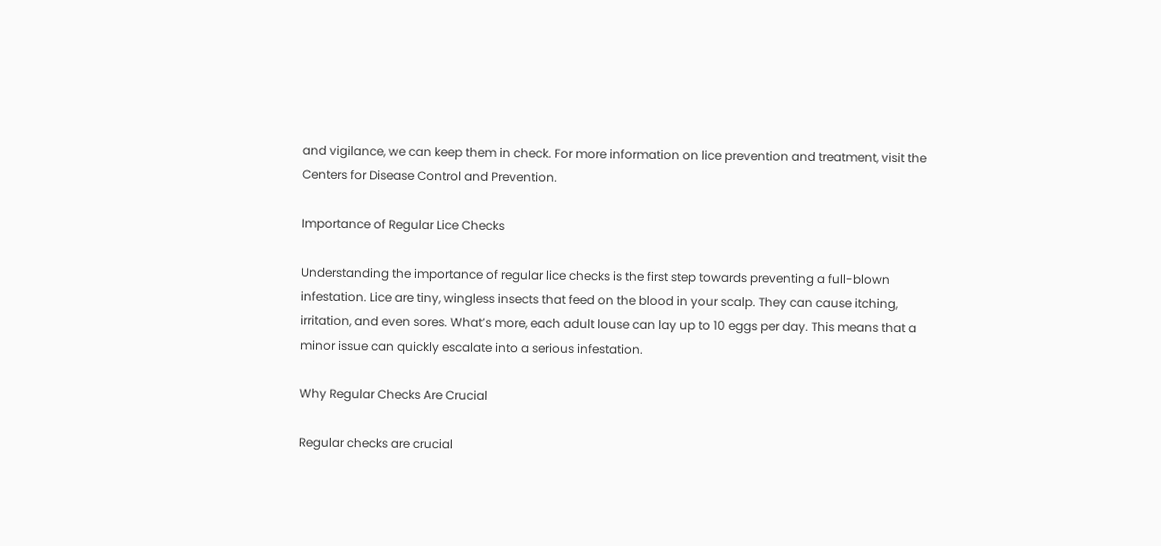and vigilance, we can keep them in check. For more information on lice prevention and treatment, visit the Centers for Disease Control and Prevention.

Importance of Regular Lice Checks

Understanding the importance of regular lice checks is the first step towards preventing a full-blown infestation. Lice are tiny, wingless insects that feed on the blood in your scalp. They can cause itching, irritation, and even sores. What’s more, each adult louse can lay up to 10 eggs per day. This means that a minor issue can quickly escalate into a serious infestation.

Why Regular Checks Are Crucial

Regular checks are crucial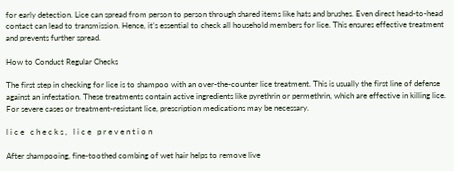for early detection. Lice can spread from person to person through shared items like hats and brushes. Even direct head-to-head contact can lead to transmission. Hence, it’s essential to check all household members for lice. This ensures effective treatment and prevents further spread.

How to Conduct Regular Checks

The first step in checking for lice is to shampoo with an over-the-counter lice treatment. This is usually the first line of defense against an infestation. These treatments contain active ingredients like pyrethrin or permethrin, which are effective in killing lice. For severe cases or treatment-resistant lice, prescription medications may be necessary.

l i c e   c h e c k s ,   l i c e   p r e v e n t i o n

After shampooing, fine-toothed combing of wet hair helps to remove live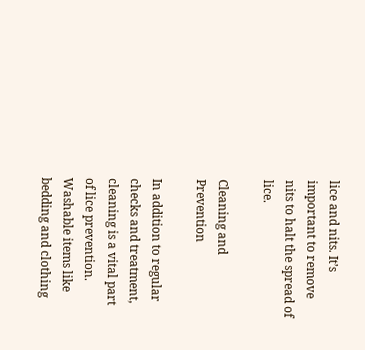lice and nits. It’s important to remove nits to halt the spread of lice.

Cleaning and Prevention

In addition to regular checks and treatment, cleaning is a vital part of lice prevention. Washable items like bedding and clothing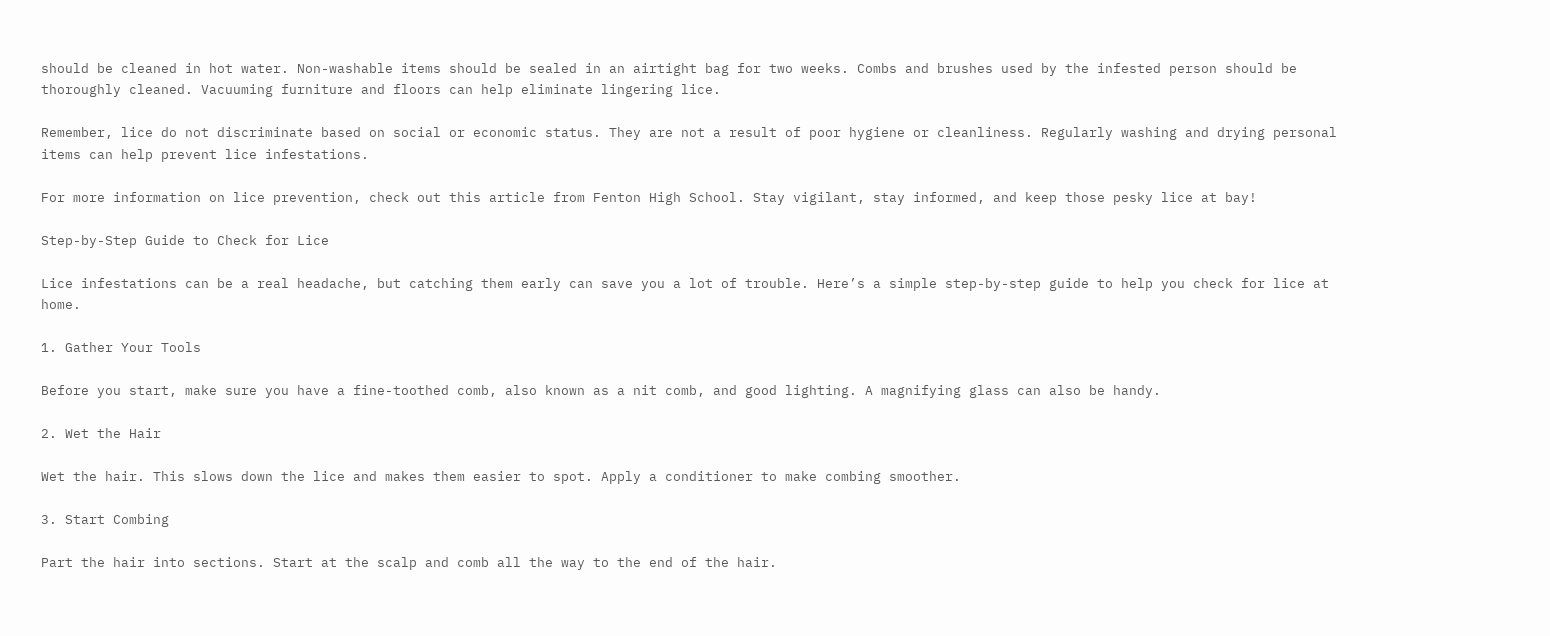should be cleaned in hot water. Non-washable items should be sealed in an airtight bag for two weeks. Combs and brushes used by the infested person should be thoroughly cleaned. Vacuuming furniture and floors can help eliminate lingering lice.

Remember, lice do not discriminate based on social or economic status. They are not a result of poor hygiene or cleanliness. Regularly washing and drying personal items can help prevent lice infestations.

For more information on lice prevention, check out this article from Fenton High School. Stay vigilant, stay informed, and keep those pesky lice at bay!

Step-by-Step Guide to Check for Lice

Lice infestations can be a real headache, but catching them early can save you a lot of trouble. Here’s a simple step-by-step guide to help you check for lice at home.

1. Gather Your Tools

Before you start, make sure you have a fine-toothed comb, also known as a nit comb, and good lighting. A magnifying glass can also be handy.

2. Wet the Hair

Wet the hair. This slows down the lice and makes them easier to spot. Apply a conditioner to make combing smoother.

3. Start Combing

Part the hair into sections. Start at the scalp and comb all the way to the end of the hair.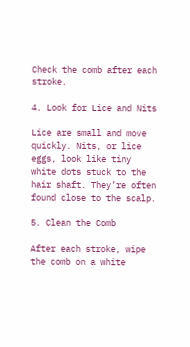Check the comb after each stroke.

4. Look for Lice and Nits

Lice are small and move quickly. Nits, or lice eggs, look like tiny white dots stuck to the hair shaft. They’re often found close to the scalp.

5. Clean the Comb

After each stroke, wipe the comb on a white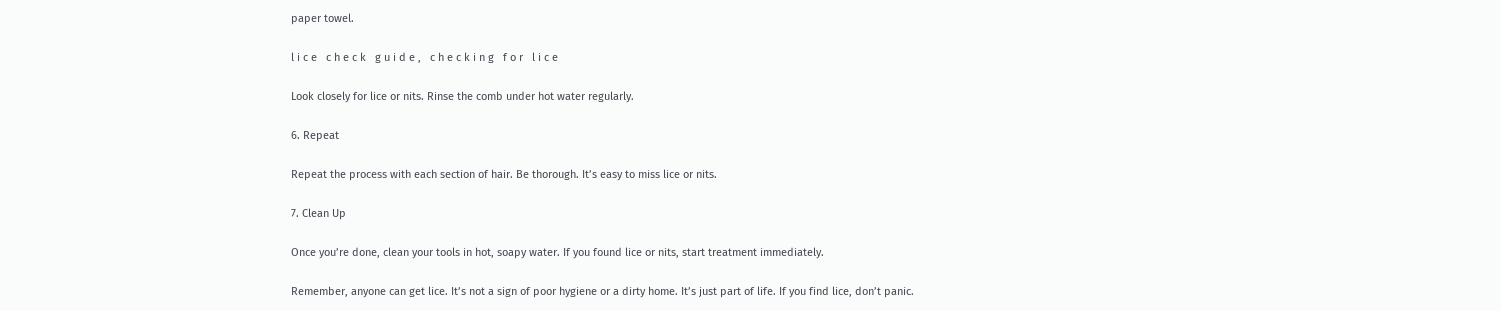paper towel.

l i c e   c h e c k   g u i d e ,   c h e c k i n g   f o r   l i c e

Look closely for lice or nits. Rinse the comb under hot water regularly.

6. Repeat

Repeat the process with each section of hair. Be thorough. It’s easy to miss lice or nits.

7. Clean Up

Once you’re done, clean your tools in hot, soapy water. If you found lice or nits, start treatment immediately.

Remember, anyone can get lice. It’s not a sign of poor hygiene or a dirty home. It’s just part of life. If you find lice, don’t panic.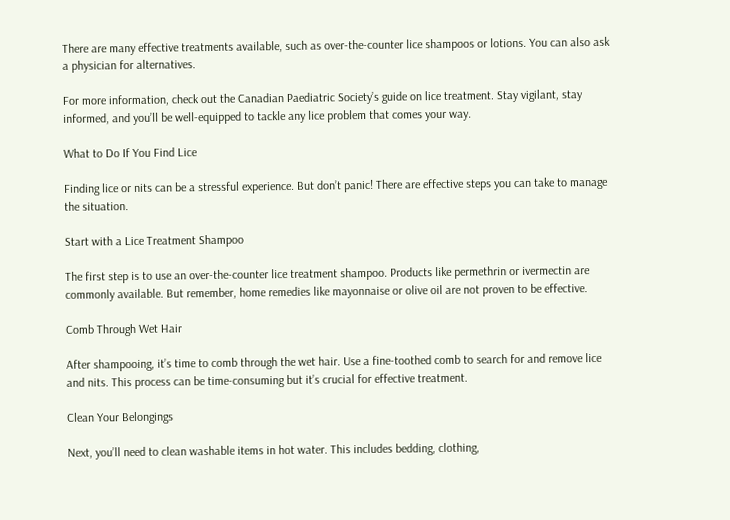There are many effective treatments available, such as over-the-counter lice shampoos or lotions. You can also ask a physician for alternatives.

For more information, check out the Canadian Paediatric Society’s guide on lice treatment. Stay vigilant, stay informed, and you’ll be well-equipped to tackle any lice problem that comes your way.

What to Do If You Find Lice

Finding lice or nits can be a stressful experience. But don’t panic! There are effective steps you can take to manage the situation.

Start with a Lice Treatment Shampoo

The first step is to use an over-the-counter lice treatment shampoo. Products like permethrin or ivermectin are commonly available. But remember, home remedies like mayonnaise or olive oil are not proven to be effective.

Comb Through Wet Hair

After shampooing, it’s time to comb through the wet hair. Use a fine-toothed comb to search for and remove lice and nits. This process can be time-consuming but it’s crucial for effective treatment.

Clean Your Belongings

Next, you’ll need to clean washable items in hot water. This includes bedding, clothing,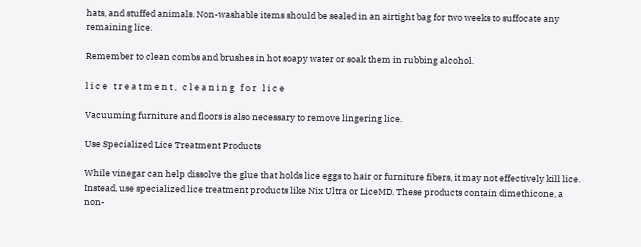hats, and stuffed animals. Non-washable items should be sealed in an airtight bag for two weeks to suffocate any remaining lice.

Remember to clean combs and brushes in hot soapy water or soak them in rubbing alcohol.

l i c e   t r e a t m e n t ,   c l e a n i n g   f o r   l i c e

Vacuuming furniture and floors is also necessary to remove lingering lice.

Use Specialized Lice Treatment Products

While vinegar can help dissolve the glue that holds lice eggs to hair or furniture fibers, it may not effectively kill lice. Instead, use specialized lice treatment products like Nix Ultra or LiceMD. These products contain dimethicone, a non-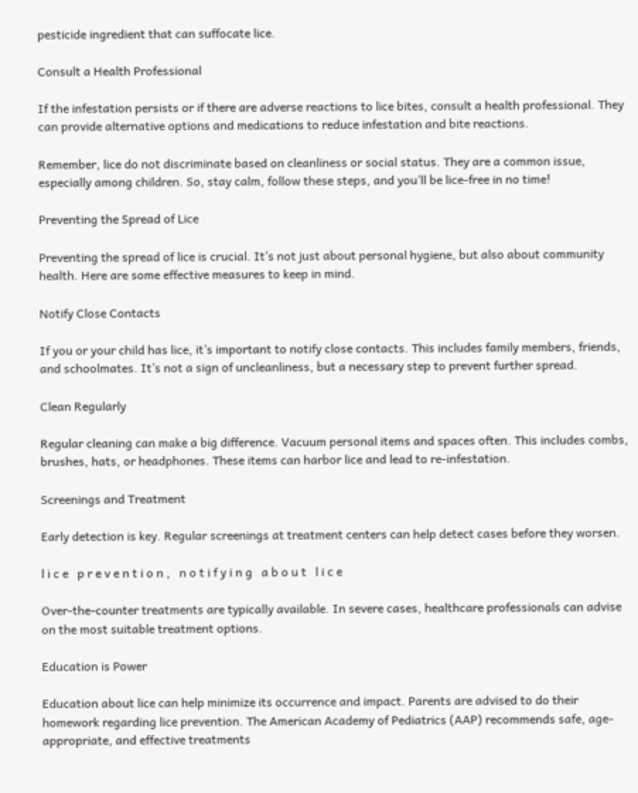pesticide ingredient that can suffocate lice.

Consult a Health Professional

If the infestation persists or if there are adverse reactions to lice bites, consult a health professional. They can provide alternative options and medications to reduce infestation and bite reactions.

Remember, lice do not discriminate based on cleanliness or social status. They are a common issue, especially among children. So, stay calm, follow these steps, and you’ll be lice-free in no time!

Preventing the Spread of Lice

Preventing the spread of lice is crucial. It’s not just about personal hygiene, but also about community health. Here are some effective measures to keep in mind.

Notify Close Contacts

If you or your child has lice, it’s important to notify close contacts. This includes family members, friends, and schoolmates. It’s not a sign of uncleanliness, but a necessary step to prevent further spread.

Clean Regularly

Regular cleaning can make a big difference. Vacuum personal items and spaces often. This includes combs, brushes, hats, or headphones. These items can harbor lice and lead to re-infestation.

Screenings and Treatment

Early detection is key. Regular screenings at treatment centers can help detect cases before they worsen.

l i c e   p r e v e n t i o n ,   n o t i f y i n g   a b o u t   l i c e

Over-the-counter treatments are typically available. In severe cases, healthcare professionals can advise on the most suitable treatment options.

Education is Power

Education about lice can help minimize its occurrence and impact. Parents are advised to do their homework regarding lice prevention. The American Academy of Pediatrics (AAP) recommends safe, age-appropriate, and effective treatments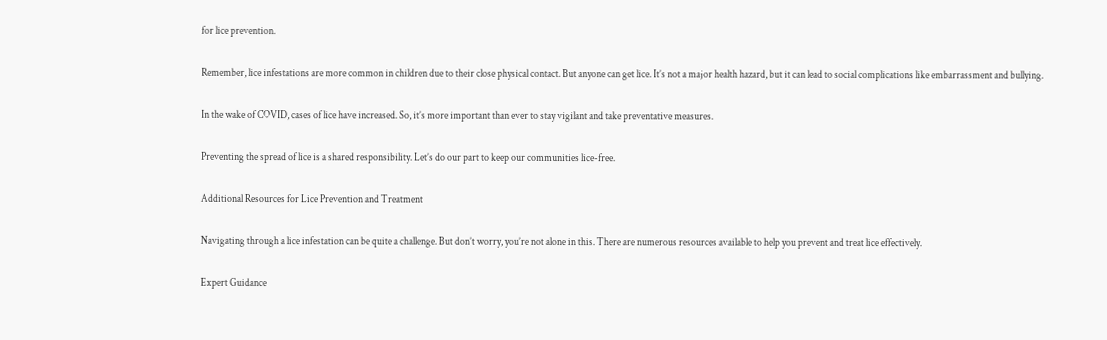for lice prevention.

Remember, lice infestations are more common in children due to their close physical contact. But anyone can get lice. It’s not a major health hazard, but it can lead to social complications like embarrassment and bullying.

In the wake of COVID, cases of lice have increased. So, it’s more important than ever to stay vigilant and take preventative measures.

Preventing the spread of lice is a shared responsibility. Let’s do our part to keep our communities lice-free.

Additional Resources for Lice Prevention and Treatment

Navigating through a lice infestation can be quite a challenge. But don’t worry, you’re not alone in this. There are numerous resources available to help you prevent and treat lice effectively.

Expert Guidance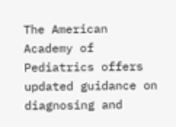The American Academy of Pediatrics offers updated guidance on diagnosing and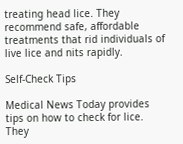treating head lice. They recommend safe, affordable treatments that rid individuals of live lice and nits rapidly.

Self-Check Tips

Medical News Today provides tips on how to check for lice. They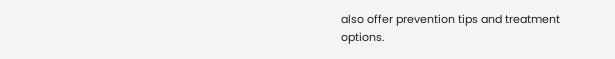also offer prevention tips and treatment options.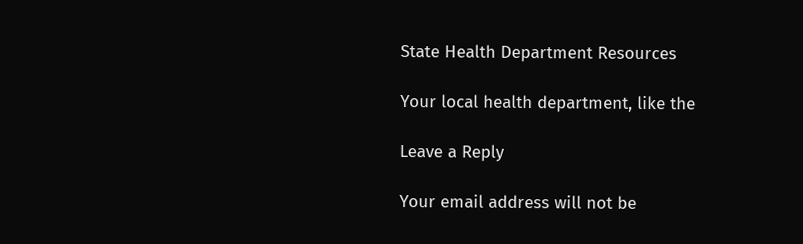State Health Department Resources

Your local health department, like the

Leave a Reply

Your email address will not be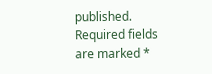published. Required fields are marked *